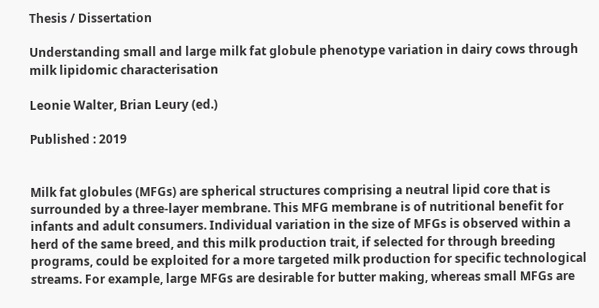Thesis / Dissertation

Understanding small and large milk fat globule phenotype variation in dairy cows through milk lipidomic characterisation

Leonie Walter, Brian Leury (ed.)

Published : 2019


Milk fat globules (MFGs) are spherical structures comprising a neutral lipid core that is surrounded by a three-layer membrane. This MFG membrane is of nutritional benefit for infants and adult consumers. Individual variation in the size of MFGs is observed within a herd of the same breed, and this milk production trait, if selected for through breeding programs, could be exploited for a more targeted milk production for specific technological streams. For example, large MFGs are desirable for butter making, whereas small MFGs are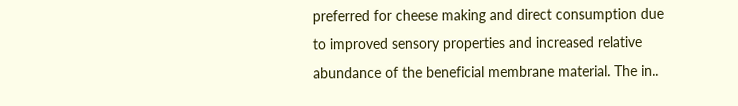preferred for cheese making and direct consumption due to improved sensory properties and increased relative abundance of the beneficial membrane material. The in..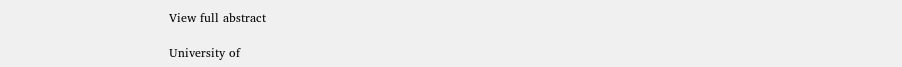View full abstract

University of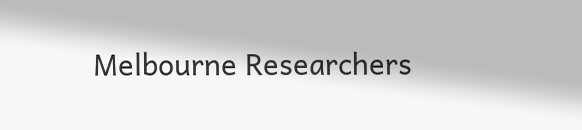Melbourne Researchers